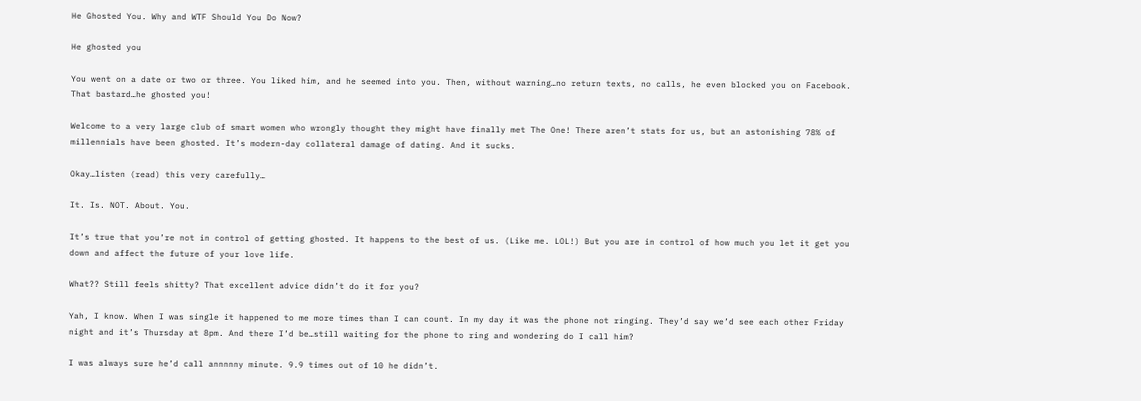He Ghosted You. Why and WTF Should You Do Now?

He ghosted you

You went on a date or two or three. You liked him, and he seemed into you. Then, without warning…no return texts, no calls, he even blocked you on Facebook. That bastard…he ghosted you!

Welcome to a very large club of smart women who wrongly thought they might have finally met The One! There aren’t stats for us, but an astonishing 78% of millennials have been ghosted. It’s modern-day collateral damage of dating. And it sucks.

Okay…listen (read) this very carefully…

It. Is. NOT. About. You.

It’s true that you’re not in control of getting ghosted. It happens to the best of us. (Like me. LOL!) But you are in control of how much you let it get you down and affect the future of your love life.

What?? Still feels shitty? That excellent advice didn’t do it for you?

Yah, I know. When I was single it happened to me more times than I can count. In my day it was the phone not ringing. They’d say we’d see each other Friday night and it’s Thursday at 8pm. And there I’d be…still waiting for the phone to ring and wondering do I call him?

I was always sure he’d call annnnny minute. 9.9 times out of 10 he didn’t.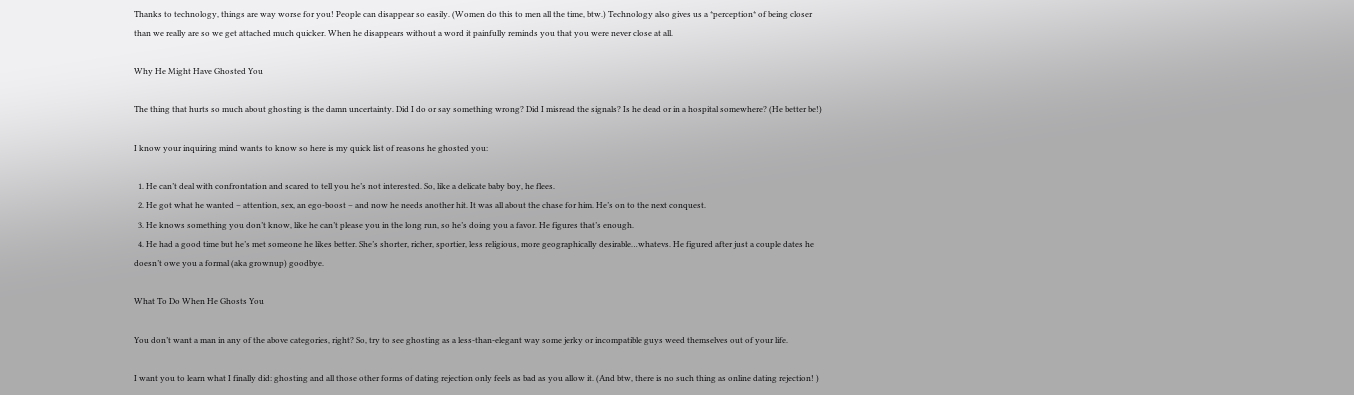Thanks to technology, things are way worse for you! People can disappear so easily. (Women do this to men all the time, btw.) Technology also gives us a *perception* of being closer than we really are so we get attached much quicker. When he disappears without a word it painfully reminds you that you were never close at all.

Why He Might Have Ghosted You

The thing that hurts so much about ghosting is the damn uncertainty. Did I do or say something wrong? Did I misread the signals? Is he dead or in a hospital somewhere? (He better be!)

I know your inquiring mind wants to know so here is my quick list of reasons he ghosted you:

  1. He can’t deal with confrontation and scared to tell you he’s not interested. So, like a delicate baby boy, he flees.
  2. He got what he wanted – attention, sex, an ego-boost – and now he needs another hit. It was all about the chase for him. He’s on to the next conquest.
  3. He knows something you don’t know, like he can’t please you in the long run, so he’s doing you a favor. He figures that’s enough.
  4. He had a good time but he’s met someone he likes better. She’s shorter, richer, sportier, less religious, more geographically desirable…whatevs. He figured after just a couple dates he doesn’t owe you a formal (aka grownup) goodbye.

What To Do When He Ghosts You

You don’t want a man in any of the above categories, right? So, try to see ghosting as a less-than-elegant way some jerky or incompatible guys weed themselves out of your life.

I want you to learn what I finally did: ghosting and all those other forms of dating rejection only feels as bad as you allow it. (And btw, there is no such thing as online dating rejection! )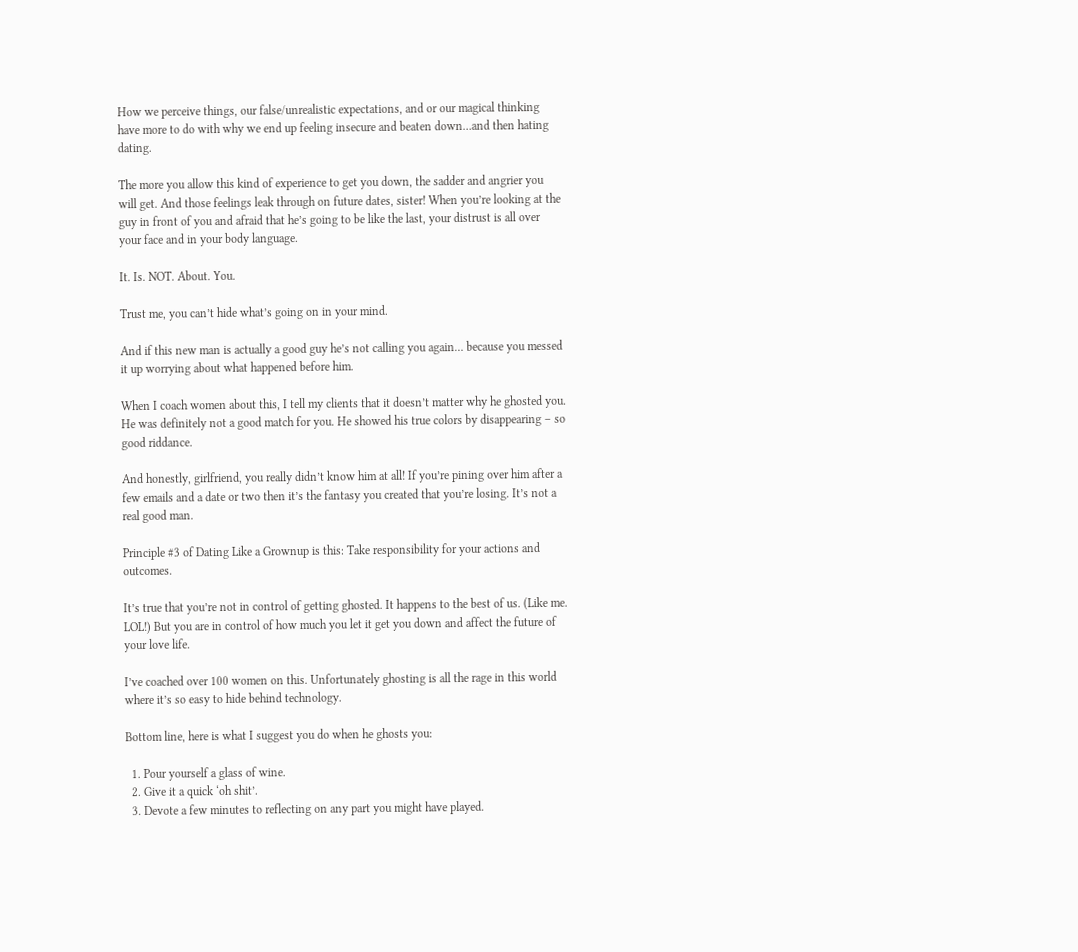How we perceive things, our false/unrealistic expectations, and or our magical thinking have more to do with why we end up feeling insecure and beaten down…and then hating dating.

The more you allow this kind of experience to get you down, the sadder and angrier you will get. And those feelings leak through on future dates, sister! When you’re looking at the guy in front of you and afraid that he’s going to be like the last, your distrust is all over your face and in your body language.

It. Is. NOT. About. You.

Trust me, you can’t hide what’s going on in your mind.

And if this new man is actually a good guy he’s not calling you again… because you messed it up worrying about what happened before him.

When I coach women about this, I tell my clients that it doesn’t matter why he ghosted you. He was definitely not a good match for you. He showed his true colors by disappearing – so good riddance.

And honestly, girlfriend, you really didn’t know him at all! If you’re pining over him after a few emails and a date or two then it’s the fantasy you created that you’re losing. It’s not a real good man.

Principle #3 of Dating Like a Grownup is this: Take responsibility for your actions and outcomes.

It’s true that you’re not in control of getting ghosted. It happens to the best of us. (Like me. LOL!) But you are in control of how much you let it get you down and affect the future of your love life.

I’ve coached over 100 women on this. Unfortunately ghosting is all the rage in this world where it’s so easy to hide behind technology.

Bottom line, here is what I suggest you do when he ghosts you:

  1. Pour yourself a glass of wine.
  2. Give it a quick ‘oh shit’.
  3. Devote a few minutes to reflecting on any part you might have played.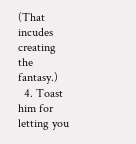(That incudes creating the fantasy.)
  4. Toast him for letting you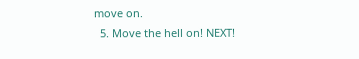move on.
  5. Move the hell on! NEXT!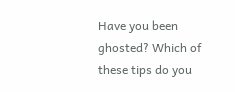Have you been ghosted? Which of these tips do you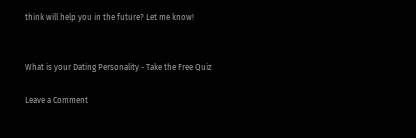think will help you in the future? Let me know!


What is your Dating Personality - Take the Free Quiz

Leave a Comment